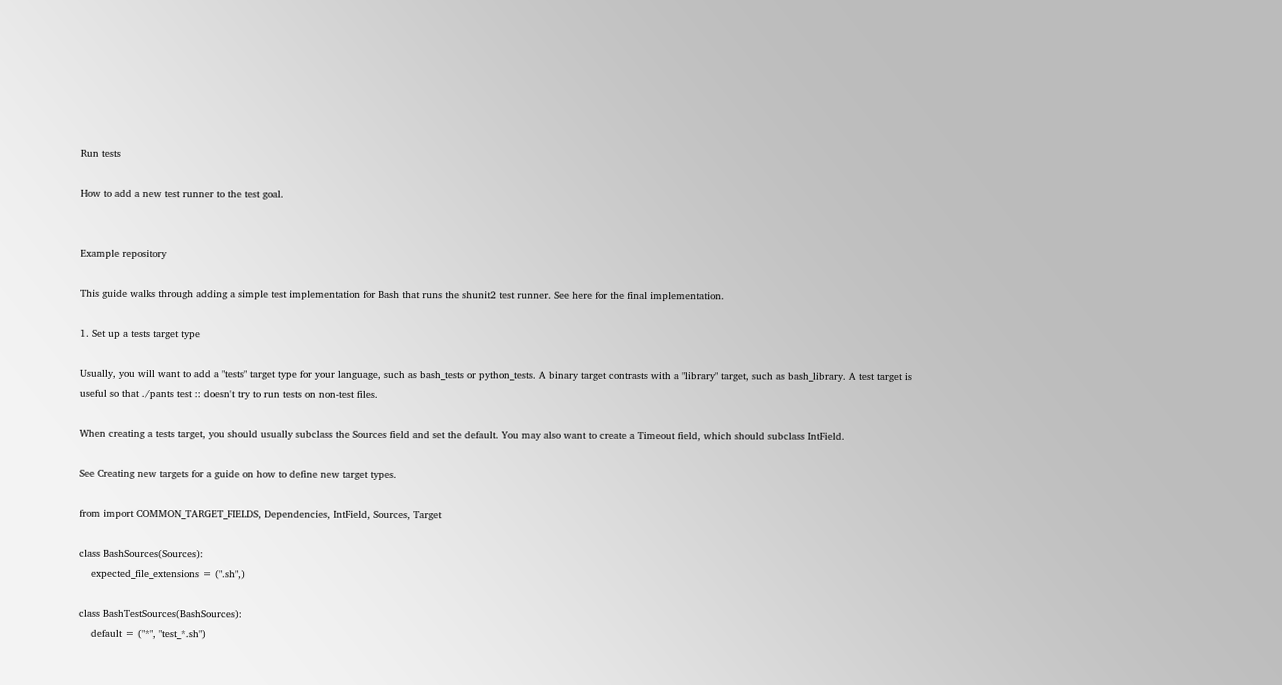Run tests

How to add a new test runner to the test goal.


Example repository

This guide walks through adding a simple test implementation for Bash that runs the shunit2 test runner. See here for the final implementation.

1. Set up a tests target type

Usually, you will want to add a "tests" target type for your language, such as bash_tests or python_tests. A binary target contrasts with a "library" target, such as bash_library. A test target is useful so that ./pants test :: doesn't try to run tests on non-test files.

When creating a tests target, you should usually subclass the Sources field and set the default. You may also want to create a Timeout field, which should subclass IntField.

See Creating new targets for a guide on how to define new target types.

from import COMMON_TARGET_FIELDS, Dependencies, IntField, Sources, Target

class BashSources(Sources):
    expected_file_extensions = (".sh",)

class BashTestSources(BashSources):
    default = ("*", "test_*.sh")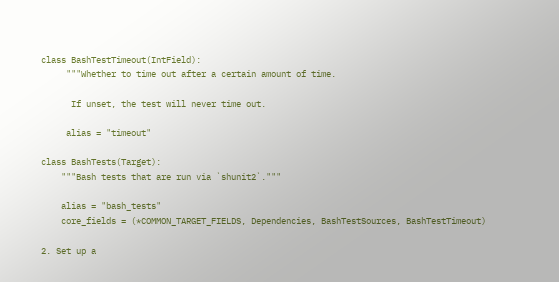class BashTestTimeout(IntField):
     """Whether to time out after a certain amount of time.

      If unset, the test will never time out.

     alias = "timeout"

class BashTests(Target):
    """Bash tests that are run via `shunit2`."""

    alias = "bash_tests"
    core_fields = (*COMMON_TARGET_FIELDS, Dependencies, BashTestSources, BashTestTimeout)

2. Set up a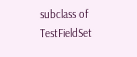subclass of TestFieldSet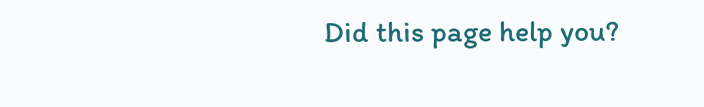Did this page help you?